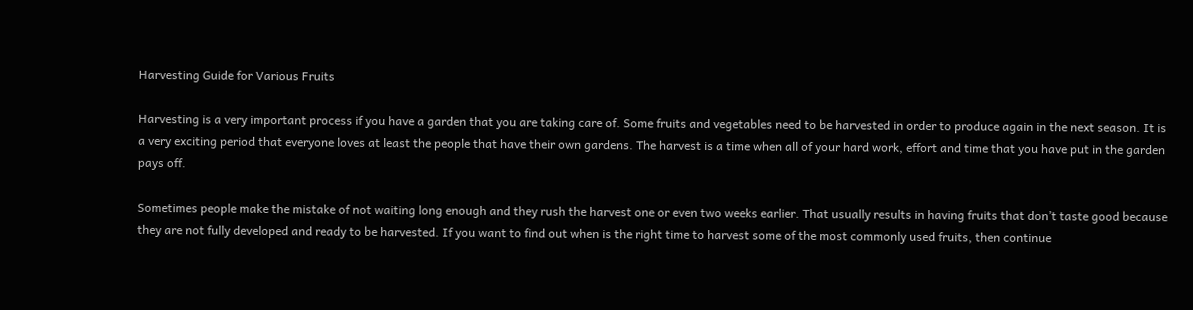Harvesting Guide for Various Fruits

Harvesting is a very important process if you have a garden that you are taking care of. Some fruits and vegetables need to be harvested in order to produce again in the next season. It is a very exciting period that everyone loves at least the people that have their own gardens. The harvest is a time when all of your hard work, effort and time that you have put in the garden pays off.

Sometimes people make the mistake of not waiting long enough and they rush the harvest one or even two weeks earlier. That usually results in having fruits that don’t taste good because they are not fully developed and ready to be harvested. If you want to find out when is the right time to harvest some of the most commonly used fruits, then continue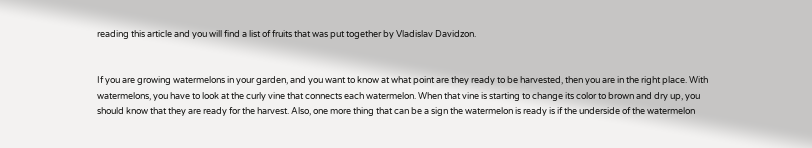reading this article and you will find a list of fruits that was put together by Vladislav Davidzon.


If you are growing watermelons in your garden, and you want to know at what point are they ready to be harvested, then you are in the right place. With watermelons, you have to look at the curly vine that connects each watermelon. When that vine is starting to change its color to brown and dry up, you should know that they are ready for the harvest. Also, one more thing that can be a sign the watermelon is ready is if the underside of the watermelon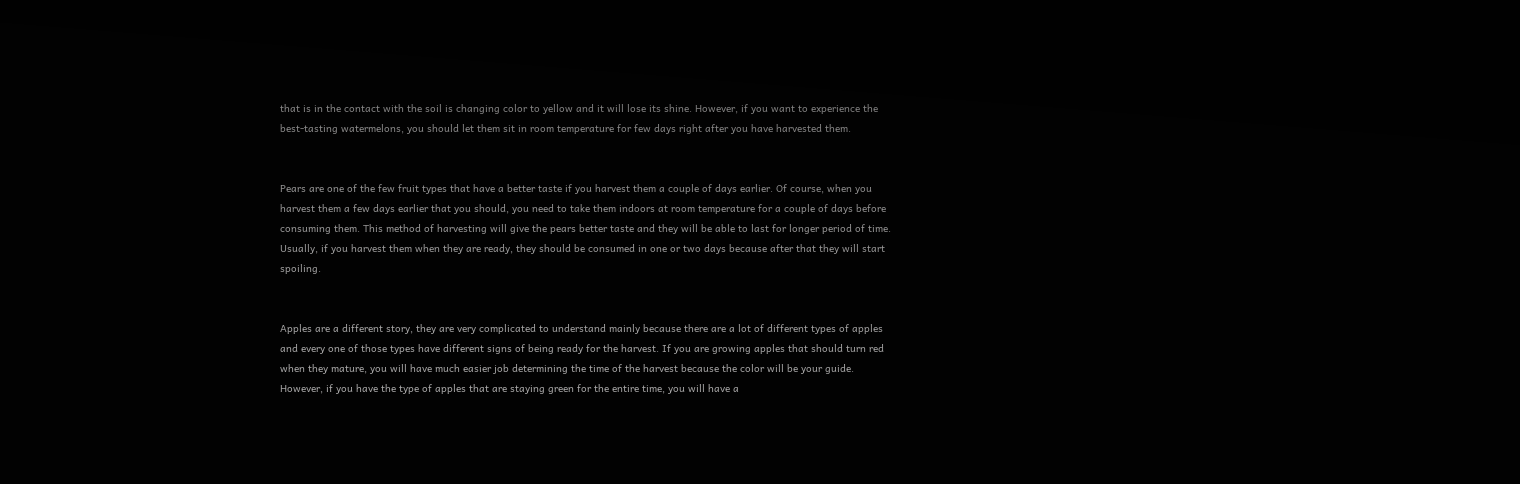that is in the contact with the soil is changing color to yellow and it will lose its shine. However, if you want to experience the best-tasting watermelons, you should let them sit in room temperature for few days right after you have harvested them.


Pears are one of the few fruit types that have a better taste if you harvest them a couple of days earlier. Of course, when you harvest them a few days earlier that you should, you need to take them indoors at room temperature for a couple of days before consuming them. This method of harvesting will give the pears better taste and they will be able to last for longer period of time. Usually, if you harvest them when they are ready, they should be consumed in one or two days because after that they will start spoiling.


Apples are a different story, they are very complicated to understand mainly because there are a lot of different types of apples and every one of those types have different signs of being ready for the harvest. If you are growing apples that should turn red when they mature, you will have much easier job determining the time of the harvest because the color will be your guide. However, if you have the type of apples that are staying green for the entire time, you will have a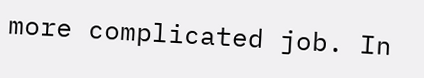more complicated job. In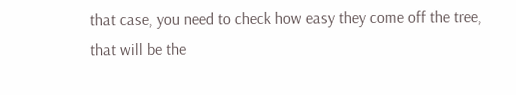that case, you need to check how easy they come off the tree, that will be the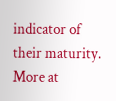indicator of their maturity. More at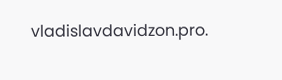vladislavdavidzon.pro.